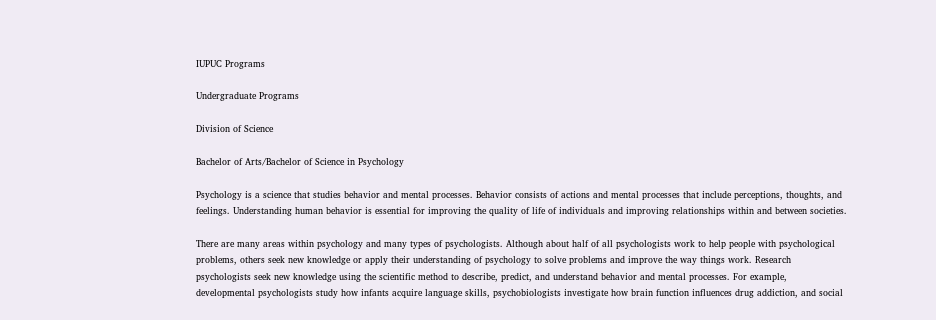IUPUC Programs

Undergraduate Programs

Division of Science

Bachelor of Arts/Bachelor of Science in Psychology

Psychology is a science that studies behavior and mental processes. Behavior consists of actions and mental processes that include perceptions, thoughts, and feelings. Understanding human behavior is essential for improving the quality of life of individuals and improving relationships within and between societies.

There are many areas within psychology and many types of psychologists. Although about half of all psychologists work to help people with psychological problems, others seek new knowledge or apply their understanding of psychology to solve problems and improve the way things work. Research psychologists seek new knowledge using the scientific method to describe, predict, and understand behavior and mental processes. For example, developmental psychologists study how infants acquire language skills, psychobiologists investigate how brain function influences drug addiction, and social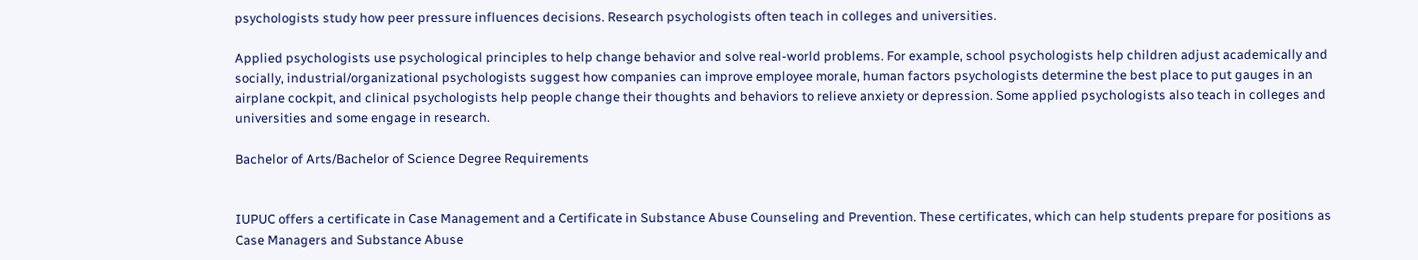psychologists study how peer pressure influences decisions. Research psychologists often teach in colleges and universities.

Applied psychologists use psychological principles to help change behavior and solve real-world problems. For example, school psychologists help children adjust academically and socially, industrial/organizational psychologists suggest how companies can improve employee morale, human factors psychologists determine the best place to put gauges in an airplane cockpit, and clinical psychologists help people change their thoughts and behaviors to relieve anxiety or depression. Some applied psychologists also teach in colleges and universities and some engage in research.

Bachelor of Arts/Bachelor of Science Degree Requirements


IUPUC offers a certificate in Case Management and a Certificate in Substance Abuse Counseling and Prevention. These certificates, which can help students prepare for positions as Case Managers and Substance Abuse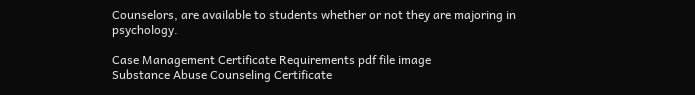Counselors, are available to students whether or not they are majoring in psychology.

Case Management Certificate Requirements pdf file image
Substance Abuse Counseling Certificate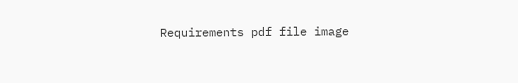Requirements pdf file image